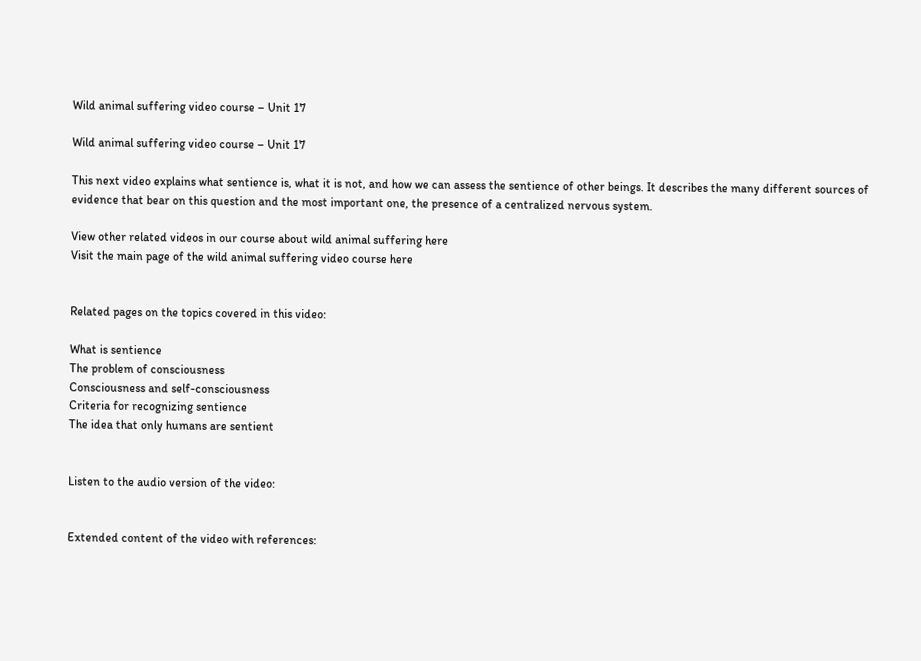Wild animal suffering video course – Unit 17

Wild animal suffering video course – Unit 17

This next video explains what sentience is, what it is not, and how we can assess the sentience of other beings. It describes the many different sources of evidence that bear on this question and the most important one, the presence of a centralized nervous system.

View other related videos in our course about wild animal suffering here
Visit the main page of the wild animal suffering video course here


Related pages on the topics covered in this video:

What is sentience
The problem of consciousness
Consciousness and self-consciousness
Criteria for recognizing sentience
The idea that only humans are sentient


Listen to the audio version of the video:


Extended content of the video with references: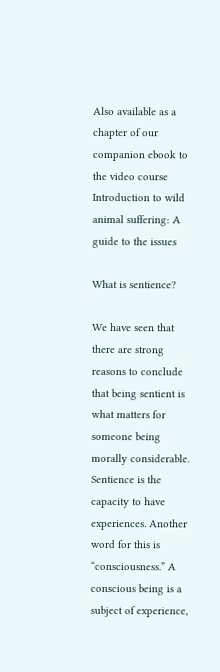Also available as a chapter of our companion ebook to the video course Introduction to wild animal suffering: A guide to the issues

What is sentience?

We have seen that there are strong reasons to conclude that being sentient is what matters for someone being morally considerable. Sentience is the capacity to have experiences. Another word for this is “consciousness.” A conscious being is a subject of experience,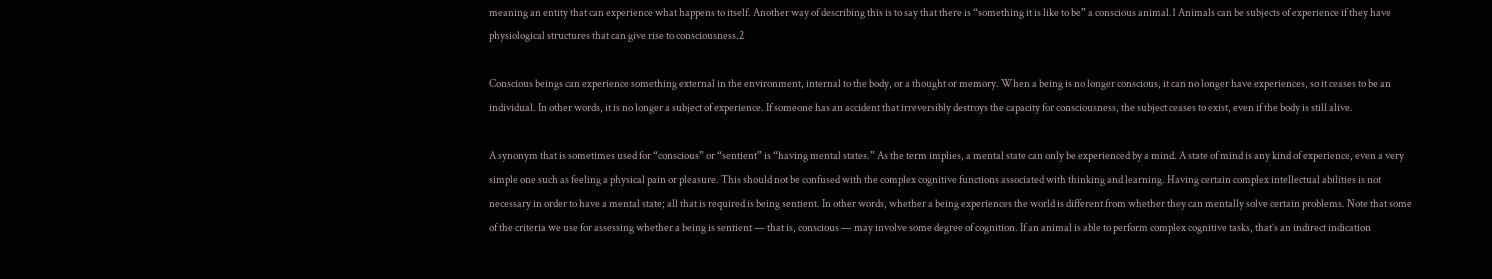meaning an entity that can experience what happens to itself. Another way of describing this is to say that there is “something it is like to be” a conscious animal.1 Animals can be subjects of experience if they have physiological structures that can give rise to consciousness.2

Conscious beings can experience something external in the environment, internal to the body, or a thought or memory. When a being is no longer conscious, it can no longer have experiences, so it ceases to be an individual. In other words, it is no longer a subject of experience. If someone has an accident that irreversibly destroys the capacity for consciousness, the subject ceases to exist, even if the body is still alive.

A synonym that is sometimes used for “conscious” or “sentient” is “having mental states.” As the term implies, a mental state can only be experienced by a mind. A state of mind is any kind of experience, even a very simple one such as feeling a physical pain or pleasure. This should not be confused with the complex cognitive functions associated with thinking and learning. Having certain complex intellectual abilities is not necessary in order to have a mental state; all that is required is being sentient. In other words, whether a being experiences the world is different from whether they can mentally solve certain problems. Note that some of the criteria we use for assessing whether a being is sentient — that is, conscious — may involve some degree of cognition. If an animal is able to perform complex cognitive tasks, that’s an indirect indication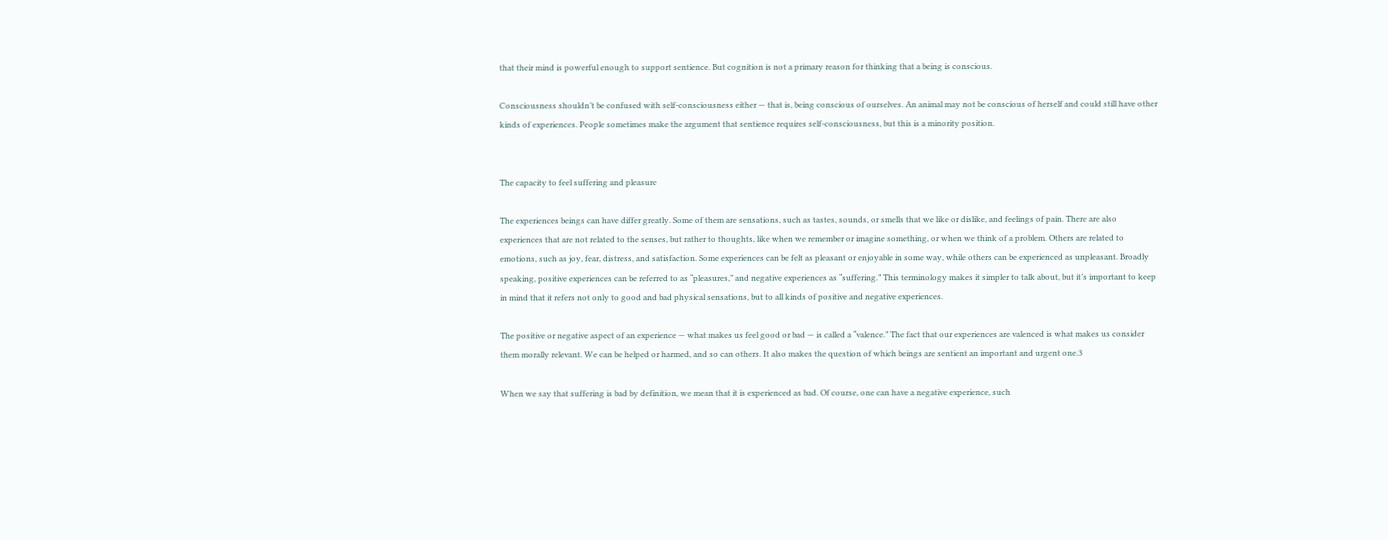that their mind is powerful enough to support sentience. But cognition is not a primary reason for thinking that a being is conscious.

Consciousness shouldn’t be confused with self-consciousness either — that is, being conscious of ourselves. An animal may not be conscious of herself and could still have other kinds of experiences. People sometimes make the argument that sentience requires self-consciousness, but this is a minority position.


The capacity to feel suffering and pleasure

The experiences beings can have differ greatly. Some of them are sensations, such as tastes, sounds, or smells that we like or dislike, and feelings of pain. There are also experiences that are not related to the senses, but rather to thoughts, like when we remember or imagine something, or when we think of a problem. Others are related to emotions, such as joy, fear, distress, and satisfaction. Some experiences can be felt as pleasant or enjoyable in some way, while others can be experienced as unpleasant. Broadly speaking, positive experiences can be referred to as “pleasures,” and negative experiences as “suffering.” This terminology makes it simpler to talk about, but it’s important to keep in mind that it refers not only to good and bad physical sensations, but to all kinds of positive and negative experiences.

The positive or negative aspect of an experience — what makes us feel good or bad — is called a “valence.” The fact that our experiences are valenced is what makes us consider them morally relevant. We can be helped or harmed, and so can others. It also makes the question of which beings are sentient an important and urgent one.3

When we say that suffering is bad by definition, we mean that it is experienced as bad. Of course, one can have a negative experience, such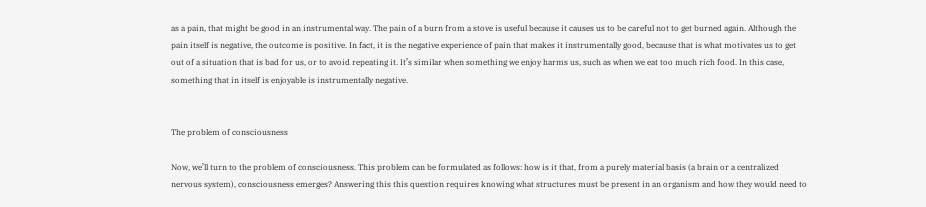as a pain, that might be good in an instrumental way. The pain of a burn from a stove is useful because it causes us to be careful not to get burned again. Although the pain itself is negative, the outcome is positive. In fact, it is the negative experience of pain that makes it instrumentally good, because that is what motivates us to get out of a situation that is bad for us, or to avoid repeating it. It’s similar when something we enjoy harms us, such as when we eat too much rich food. In this case, something that in itself is enjoyable is instrumentally negative.


The problem of consciousness

Now, we’ll turn to the problem of consciousness. This problem can be formulated as follows: how is it that, from a purely material basis (a brain or a centralized nervous system), consciousness emerges? Answering this this question requires knowing what structures must be present in an organism and how they would need to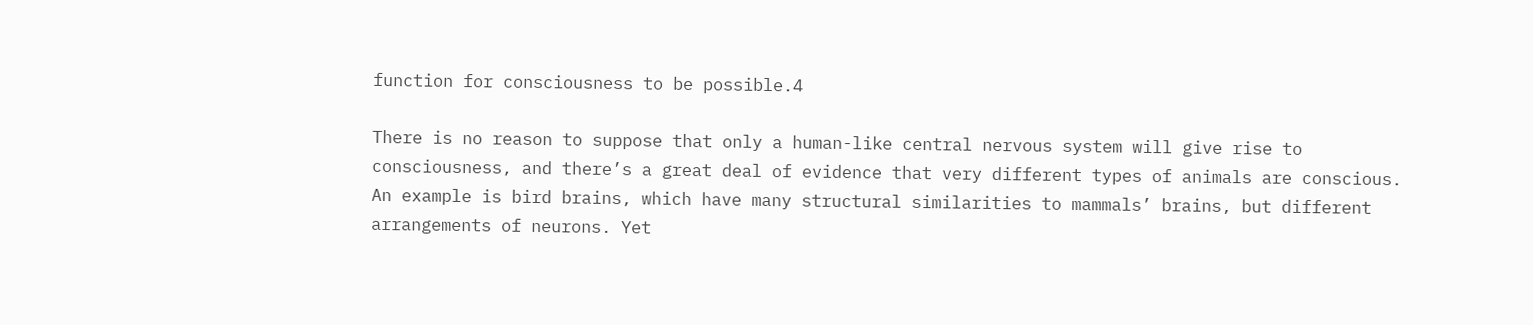function for consciousness to be possible.4

There is no reason to suppose that only a human-like central nervous system will give rise to consciousness, and there’s a great deal of evidence that very different types of animals are conscious. An example is bird brains, which have many structural similarities to mammals’ brains, but different arrangements of neurons. Yet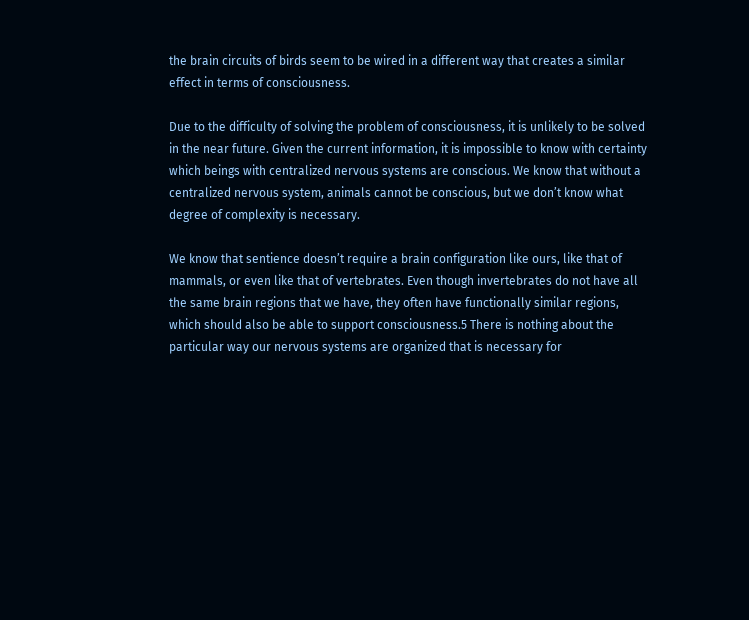the brain circuits of birds seem to be wired in a different way that creates a similar effect in terms of consciousness.

Due to the difficulty of solving the problem of consciousness, it is unlikely to be solved in the near future. Given the current information, it is impossible to know with certainty which beings with centralized nervous systems are conscious. We know that without a centralized nervous system, animals cannot be conscious, but we don’t know what degree of complexity is necessary.

We know that sentience doesn’t require a brain configuration like ours, like that of mammals, or even like that of vertebrates. Even though invertebrates do not have all the same brain regions that we have, they often have functionally similar regions, which should also be able to support consciousness.5 There is nothing about the particular way our nervous systems are organized that is necessary for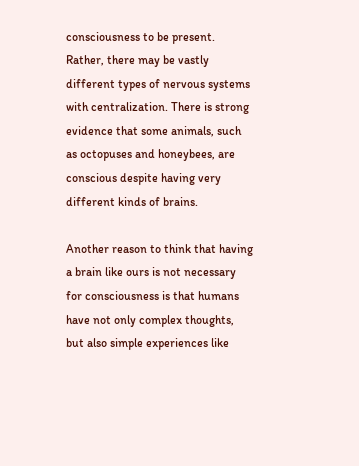consciousness to be present. Rather, there may be vastly different types of nervous systems with centralization. There is strong evidence that some animals, such as octopuses and honeybees, are conscious despite having very different kinds of brains.

Another reason to think that having a brain like ours is not necessary for consciousness is that humans have not only complex thoughts, but also simple experiences like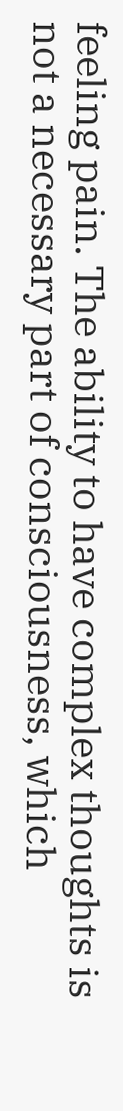feeling pain. The ability to have complex thoughts is not a necessary part of consciousness, which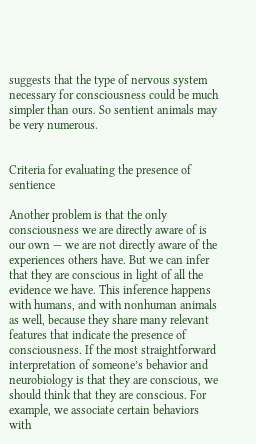suggests that the type of nervous system necessary for consciousness could be much simpler than ours. So sentient animals may be very numerous.


Criteria for evaluating the presence of sentience

Another problem is that the only consciousness we are directly aware of is our own — we are not directly aware of the experiences others have. But we can infer that they are conscious in light of all the evidence we have. This inference happens with humans, and with nonhuman animals as well, because they share many relevant features that indicate the presence of consciousness. If the most straightforward interpretation of someone’s behavior and neurobiology is that they are conscious, we should think that they are conscious. For example, we associate certain behaviors with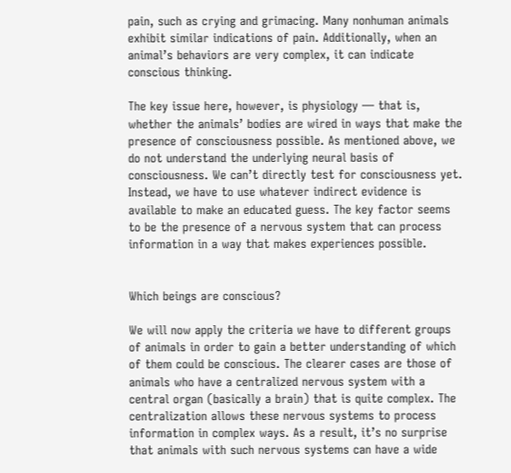pain, such as crying and grimacing. Many nonhuman animals exhibit similar indications of pain. Additionally, when an animal’s behaviors are very complex, it can indicate conscious thinking.

The key issue here, however, is physiology — that is, whether the animals’ bodies are wired in ways that make the presence of consciousness possible. As mentioned above, we do not understand the underlying neural basis of consciousness. We can’t directly test for consciousness yet. Instead, we have to use whatever indirect evidence is available to make an educated guess. The key factor seems to be the presence of a nervous system that can process information in a way that makes experiences possible.


Which beings are conscious?

We will now apply the criteria we have to different groups of animals in order to gain a better understanding of which of them could be conscious. The clearer cases are those of animals who have a centralized nervous system with a central organ (basically a brain) that is quite complex. The centralization allows these nervous systems to process information in complex ways. As a result, it’s no surprise that animals with such nervous systems can have a wide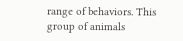range of behaviors. This group of animals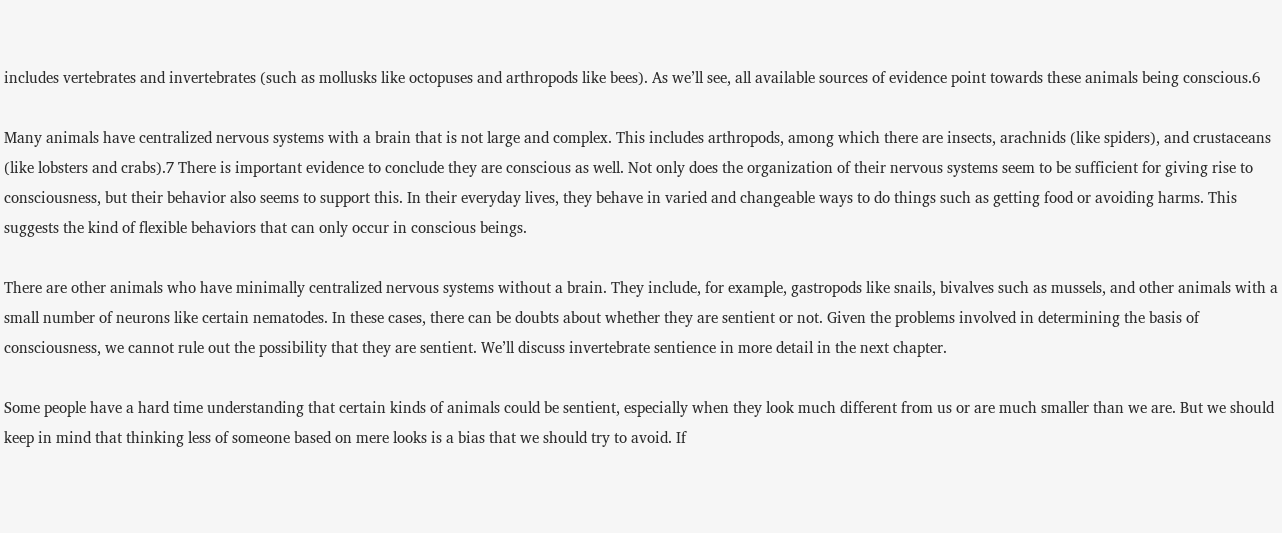includes vertebrates and invertebrates (such as mollusks like octopuses and arthropods like bees). As we’ll see, all available sources of evidence point towards these animals being conscious.6

Many animals have centralized nervous systems with a brain that is not large and complex. This includes arthropods, among which there are insects, arachnids (like spiders), and crustaceans (like lobsters and crabs).7 There is important evidence to conclude they are conscious as well. Not only does the organization of their nervous systems seem to be sufficient for giving rise to consciousness, but their behavior also seems to support this. In their everyday lives, they behave in varied and changeable ways to do things such as getting food or avoiding harms. This suggests the kind of flexible behaviors that can only occur in conscious beings.

There are other animals who have minimally centralized nervous systems without a brain. They include, for example, gastropods like snails, bivalves such as mussels, and other animals with a small number of neurons like certain nematodes. In these cases, there can be doubts about whether they are sentient or not. Given the problems involved in determining the basis of consciousness, we cannot rule out the possibility that they are sentient. We’ll discuss invertebrate sentience in more detail in the next chapter.

Some people have a hard time understanding that certain kinds of animals could be sentient, especially when they look much different from us or are much smaller than we are. But we should keep in mind that thinking less of someone based on mere looks is a bias that we should try to avoid. If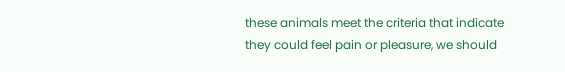these animals meet the criteria that indicate they could feel pain or pleasure, we should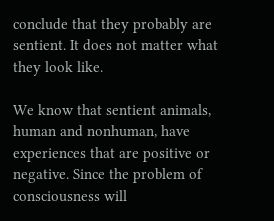conclude that they probably are sentient. It does not matter what they look like.

We know that sentient animals, human and nonhuman, have experiences that are positive or negative. Since the problem of consciousness will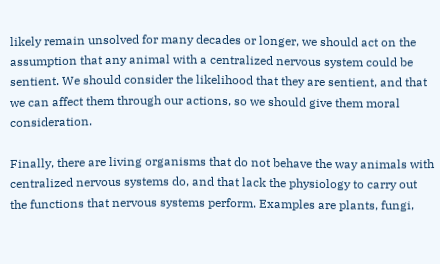likely remain unsolved for many decades or longer, we should act on the assumption that any animal with a centralized nervous system could be sentient. We should consider the likelihood that they are sentient, and that we can affect them through our actions, so we should give them moral consideration.

Finally, there are living organisms that do not behave the way animals with centralized nervous systems do, and that lack the physiology to carry out the functions that nervous systems perform. Examples are plants, fungi,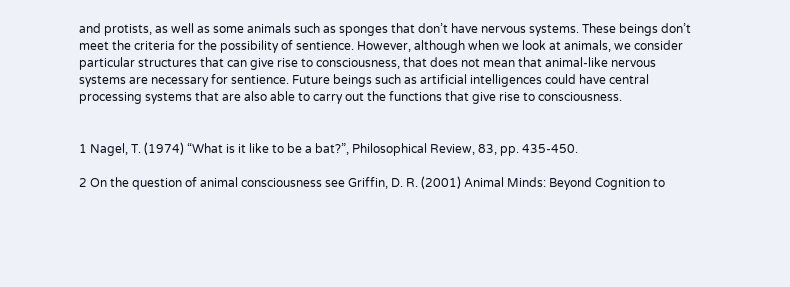and protists, as well as some animals such as sponges that don’t have nervous systems. These beings don’t meet the criteria for the possibility of sentience. However, although when we look at animals, we consider particular structures that can give rise to consciousness, that does not mean that animal-like nervous systems are necessary for sentience. Future beings such as artificial intelligences could have central processing systems that are also able to carry out the functions that give rise to consciousness.


1 Nagel, T. (1974) “What is it like to be a bat?”, Philosophical Review, 83, pp. 435-450.

2 On the question of animal consciousness see Griffin, D. R. (2001) Animal Minds: Beyond Cognition to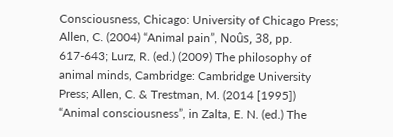Consciousness, Chicago: University of Chicago Press; Allen, C. (2004) “Animal pain”, Noûs, 38, pp. 617-643; Lurz, R. (ed.) (2009) The philosophy of animal minds, Cambridge: Cambridge University Press; Allen, C. & Trestman, M. (2014 [1995]) “Animal consciousness”, in Zalta, E. N. (ed.) The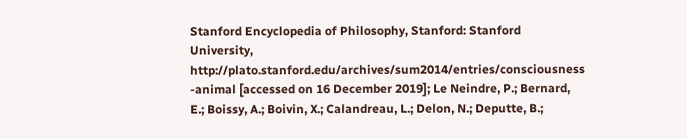Stanford Encyclopedia of Philosophy, Stanford: Stanford University, http://plato.stanford.edu/archives/sum2014/entries/consciousness -animal [accessed on 16 December 2019]; Le Neindre, P.; Bernard, E.; Boissy, A.; Boivin, X.; Calandreau, L.; Delon, N.; Deputte, B.;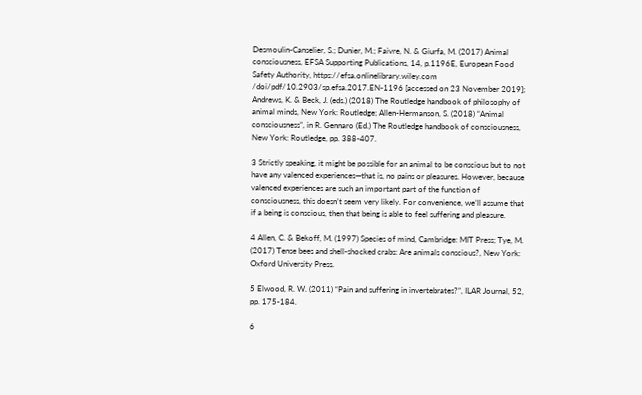Desmoulin‐Canselier, S.; Dunier, M.; Faivre, N. & Giurfa, M. (2017) Animal consciousness, EFSA Supporting Publications, 14, p.1196E, European Food Safety Authority, https://efsa.onlinelibrary.wiley.com /doi/pdf/10.2903/sp.efsa.2017.EN-1196 [accessed on 23 November 2019]; Andrews, K. & Beck, J. (eds.) (2018) The Routledge handbook of philosophy of animal minds, New York: Routledge; Allen-Hermanson, S. (2018) “Animal consciousness”, in R. Gennaro (Ed.) The Routledge handbook of consciousness, New York: Routledge, pp. 388-407.

3 Strictly speaking, it might be possible for an animal to be conscious but to not have any valenced experiences—that is, no pains or pleasures. However, because valenced experiences are such an important part of the function of consciousness, this doesn’t seem very likely. For convenience, we’ll assume that if a being is conscious, then that being is able to feel suffering and pleasure.

4 Allen, C. & Bekoff, M. (1997) Species of mind, Cambridge: MIT Press; Tye, M. (2017) Tense bees and shell-shocked crabs: Are animals conscious?, New York: Oxford University Press.

5 Elwood, R. W. (2011) “Pain and suffering in invertebrates?”, ILAR Journal, 52, pp. 175-184.

6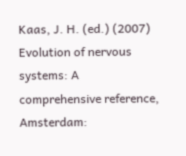Kaas, J. H. (ed.) (2007) Evolution of nervous systems: A comprehensive reference, Amsterdam: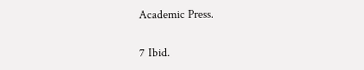Academic Press.

7 Ibid.